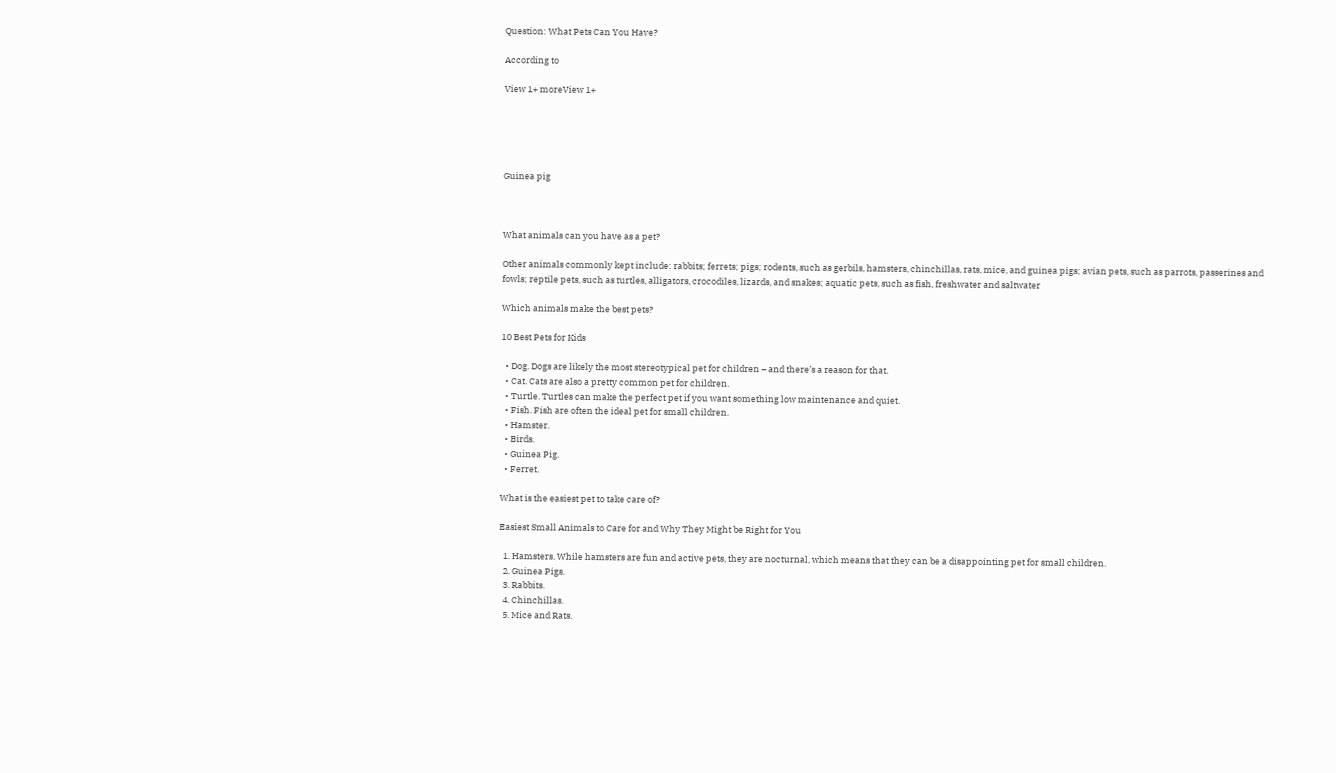Question: What Pets Can You Have?

According to

View 1+ moreView 1+





Guinea pig



What animals can you have as a pet?

Other animals commonly kept include: rabbits; ferrets; pigs; rodents, such as gerbils, hamsters, chinchillas, rats, mice, and guinea pigs; avian pets, such as parrots, passerines and fowls; reptile pets, such as turtles, alligators, crocodiles, lizards, and snakes; aquatic pets, such as fish, freshwater and saltwater

Which animals make the best pets?

10 Best Pets for Kids

  • Dog. Dogs are likely the most stereotypical pet for children – and there’s a reason for that.
  • Cat. Cats are also a pretty common pet for children.
  • Turtle. Turtles can make the perfect pet if you want something low maintenance and quiet.
  • Fish. Fish are often the ideal pet for small children.
  • Hamster.
  • Birds.
  • Guinea Pig.
  • Ferret.

What is the easiest pet to take care of?

Easiest Small Animals to Care for and Why They Might be Right for You

  1. Hamsters. While hamsters are fun and active pets, they are nocturnal, which means that they can be a disappointing pet for small children.
  2. Guinea Pigs.
  3. Rabbits.
  4. Chinchillas.
  5. Mice and Rats.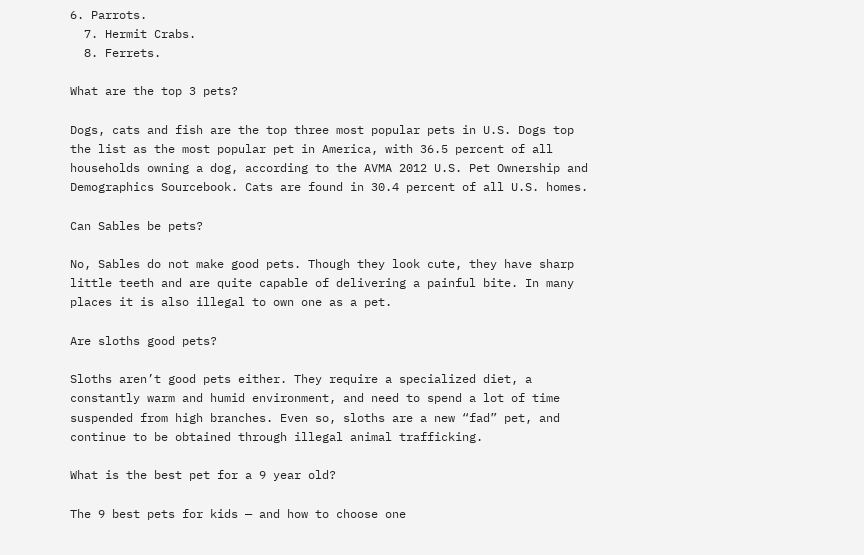6. Parrots.
  7. Hermit Crabs.
  8. Ferrets.

What are the top 3 pets?

Dogs, cats and fish are the top three most popular pets in U.S. Dogs top the list as the most popular pet in America, with 36.5 percent of all households owning a dog, according to the AVMA 2012 U.S. Pet Ownership and Demographics Sourcebook. Cats are found in 30.4 percent of all U.S. homes.

Can Sables be pets?

No, Sables do not make good pets. Though they look cute, they have sharp little teeth and are quite capable of delivering a painful bite. In many places it is also illegal to own one as a pet.

Are sloths good pets?

Sloths aren’t good pets either. They require a specialized diet, a constantly warm and humid environment, and need to spend a lot of time suspended from high branches. Even so, sloths are a new “fad” pet, and continue to be obtained through illegal animal trafficking.

What is the best pet for a 9 year old?

The 9 best pets for kids — and how to choose one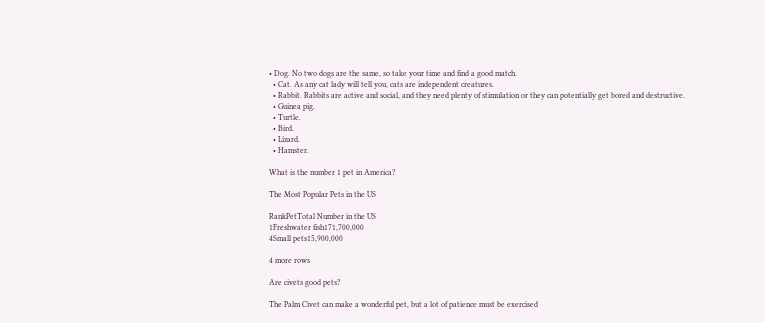• Dog. No two dogs are the same, so take your time and find a good match.
  • Cat. As any cat lady will tell you, cats are independent creatures.
  • Rabbit. Rabbits are active and social, and they need plenty of stimulation or they can potentially get bored and destructive.
  • Guinea pig.
  • Turtle.
  • Bird.
  • Lizard.
  • Hamster.

What is the number 1 pet in America?

The Most Popular Pets in the US

RankPetTotal Number in the US
1Freshwater fish171,700,000
4Small pets15,900,000

4 more rows

Are civets good pets?

The Palm Civet can make a wonderful pet, but a lot of patience must be exercised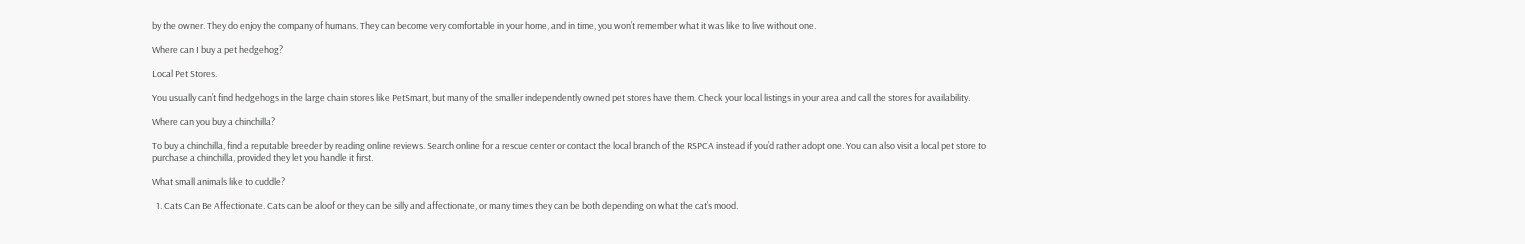by the owner. They do enjoy the company of humans. They can become very comfortable in your home, and in time, you won’t remember what it was like to live without one.

Where can I buy a pet hedgehog?

Local Pet Stores.

You usually can’t find hedgehogs in the large chain stores like PetSmart, but many of the smaller independently owned pet stores have them. Check your local listings in your area and call the stores for availability.

Where can you buy a chinchilla?

To buy a chinchilla, find a reputable breeder by reading online reviews. Search online for a rescue center or contact the local branch of the RSPCA instead if you’d rather adopt one. You can also visit a local pet store to purchase a chinchilla, provided they let you handle it first.

What small animals like to cuddle?

  1. Cats Can Be Affectionate. Cats can be aloof or they can be silly and affectionate, or many times they can be both depending on what the cat’s mood.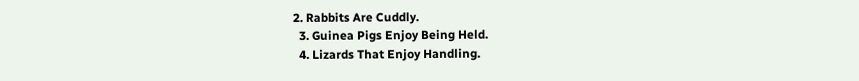2. Rabbits Are Cuddly.
  3. Guinea Pigs Enjoy Being Held.
  4. Lizards That Enjoy Handling.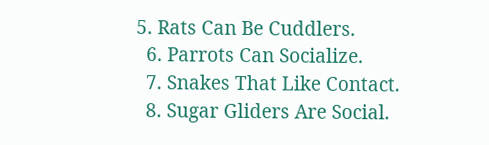5. Rats Can Be Cuddlers.
  6. Parrots Can Socialize.
  7. Snakes That Like Contact.
  8. Sugar Gliders Are Social.